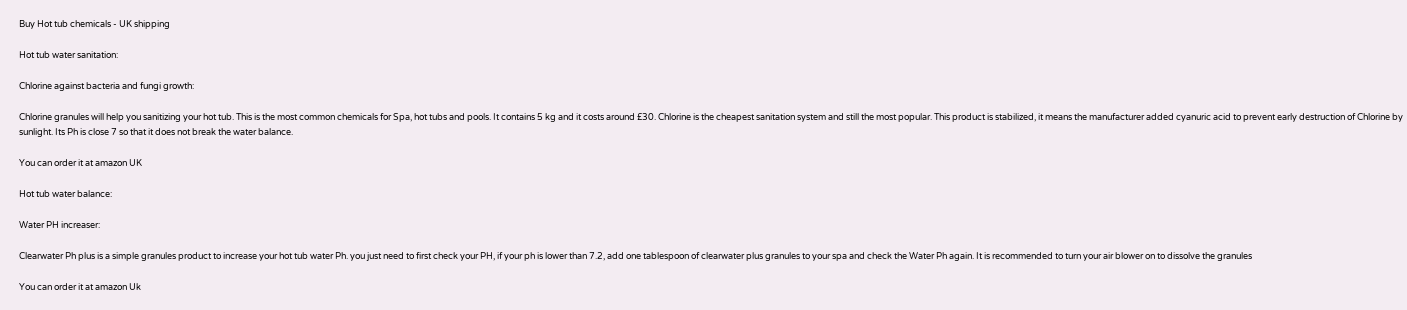Buy Hot tub chemicals - UK shipping

Hot tub water sanitation:

Chlorine against bacteria and fungi growth:

Chlorine granules will help you sanitizing your hot tub. This is the most common chemicals for Spa, hot tubs and pools. It contains 5 kg and it costs around £30. Chlorine is the cheapest sanitation system and still the most popular. This product is stabilized, it means the manufacturer added cyanuric acid to prevent early destruction of Chlorine by sunlight. Its Ph is close 7 so that it does not break the water balance.

You can order it at amazon UK

Hot tub water balance:

Water PH increaser:

Clearwater Ph plus is a simple granules product to increase your hot tub water Ph. you just need to first check your PH, if your ph is lower than 7.2, add one tablespoon of clearwater plus granules to your spa and check the Water Ph again. It is recommended to turn your air blower on to dissolve the granules

You can order it at amazon Uk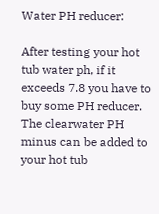Water PH reducer:

After testing your hot tub water ph, if it exceeds 7.8 you have to buy some PH reducer. The clearwater PH minus can be added to your hot tub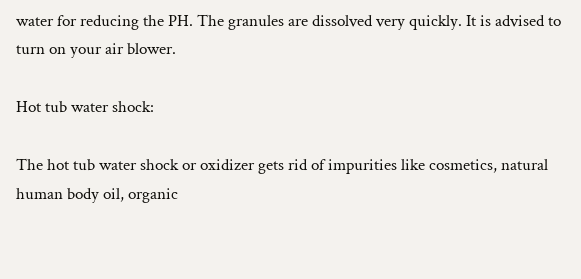water for reducing the PH. The granules are dissolved very quickly. It is advised to turn on your air blower.

Hot tub water shock:

The hot tub water shock or oxidizer gets rid of impurities like cosmetics, natural human body oil, organic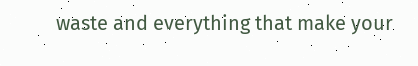waste and everything that make your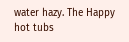water hazy. The Happy hot tubs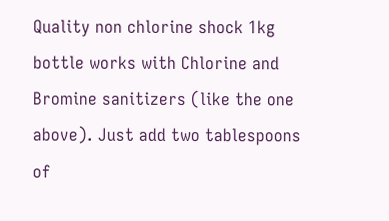Quality non chlorine shock 1kg bottle works with Chlorine and Bromine sanitizers (like the one above). Just add two tablespoons of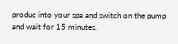produc into your spa and switch on the pump and wait for 15 minutes.